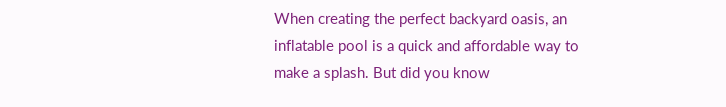When creating the perfect backyard oasis, an inflatable pool is a quick and affordable way to make a splash. But did you know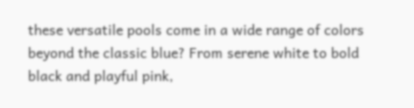these versatile pools come in a wide range of colors beyond the classic blue? From serene white to bold black and playful pink,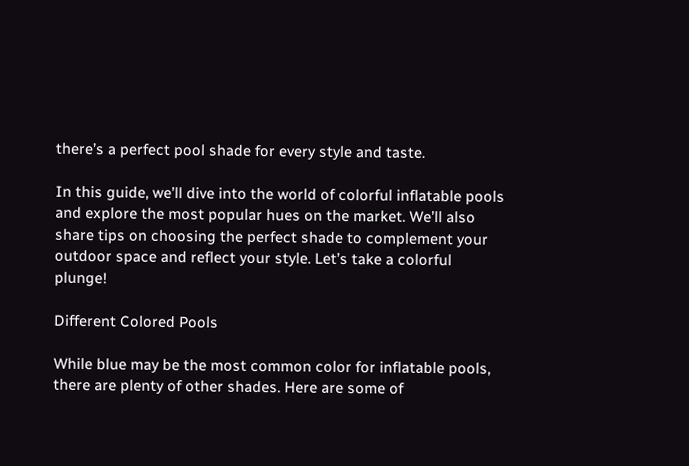there’s a perfect pool shade for every style and taste.

In this guide, we’ll dive into the world of colorful inflatable pools and explore the most popular hues on the market. We’ll also share tips on choosing the perfect shade to complement your outdoor space and reflect your style. Let’s take a colorful plunge!

Different Colored Pools

While blue may be the most common color for inflatable pools, there are plenty of other shades. Here are some of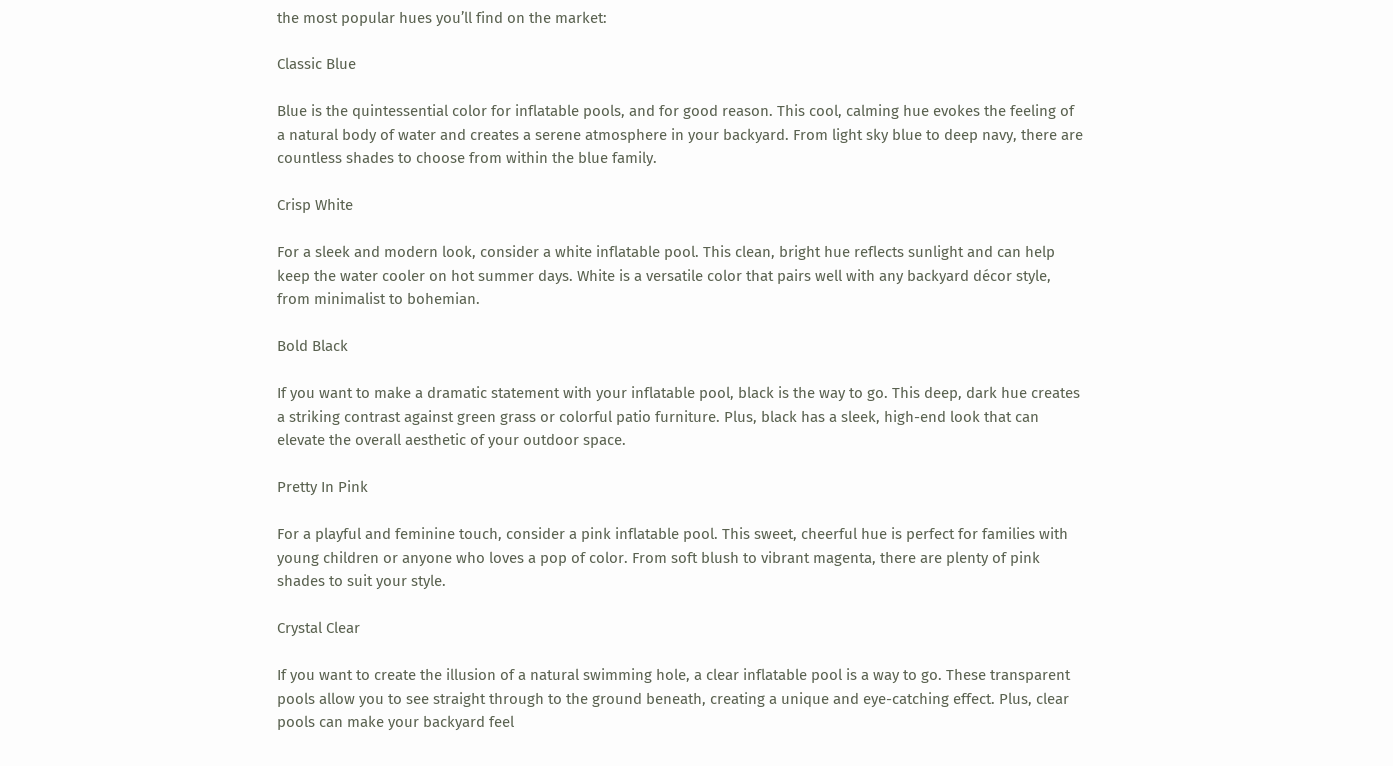the most popular hues you’ll find on the market:

Classic Blue

Blue is the quintessential color for inflatable pools, and for good reason. This cool, calming hue evokes the feeling of a natural body of water and creates a serene atmosphere in your backyard. From light sky blue to deep navy, there are countless shades to choose from within the blue family.

Crisp White

For a sleek and modern look, consider a white inflatable pool. This clean, bright hue reflects sunlight and can help keep the water cooler on hot summer days. White is a versatile color that pairs well with any backyard décor style, from minimalist to bohemian.

Bold Black

If you want to make a dramatic statement with your inflatable pool, black is the way to go. This deep, dark hue creates a striking contrast against green grass or colorful patio furniture. Plus, black has a sleek, high-end look that can elevate the overall aesthetic of your outdoor space.

Pretty In Pink

For a playful and feminine touch, consider a pink inflatable pool. This sweet, cheerful hue is perfect for families with young children or anyone who loves a pop of color. From soft blush to vibrant magenta, there are plenty of pink shades to suit your style.

Crystal Clear

If you want to create the illusion of a natural swimming hole, a clear inflatable pool is a way to go. These transparent pools allow you to see straight through to the ground beneath, creating a unique and eye-catching effect. Plus, clear pools can make your backyard feel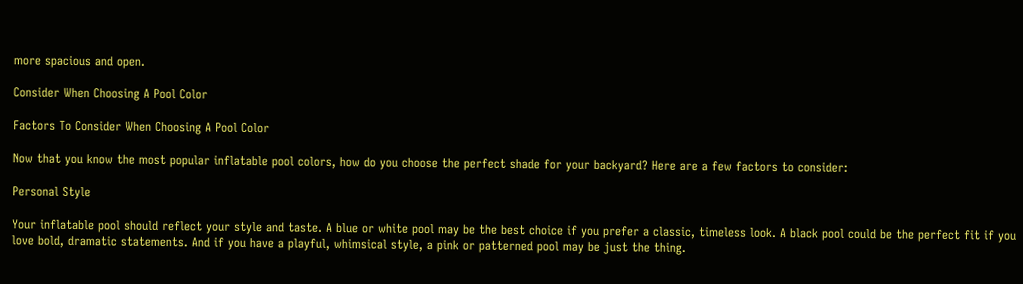more spacious and open.

Consider When Choosing A Pool Color

Factors To Consider When Choosing A Pool Color

Now that you know the most popular inflatable pool colors, how do you choose the perfect shade for your backyard? Here are a few factors to consider:

Personal Style

Your inflatable pool should reflect your style and taste. A blue or white pool may be the best choice if you prefer a classic, timeless look. A black pool could be the perfect fit if you love bold, dramatic statements. And if you have a playful, whimsical style, a pink or patterned pool may be just the thing.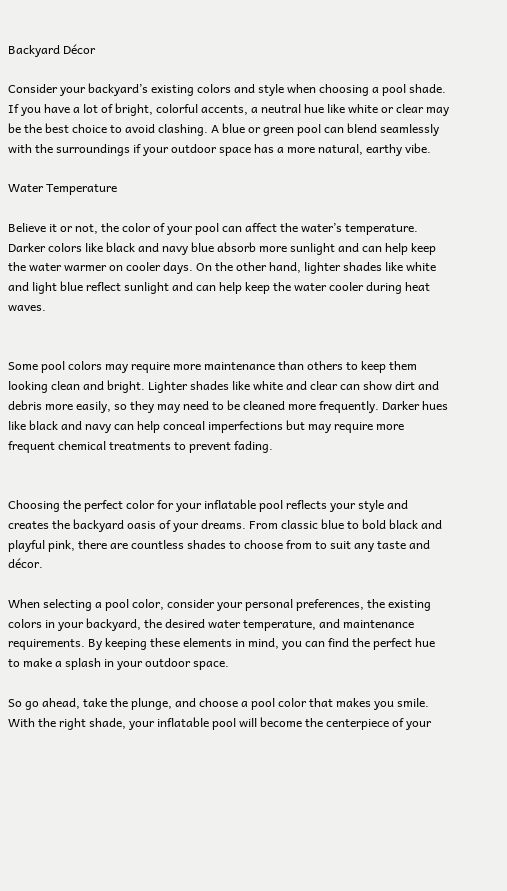Backyard Décor

Consider your backyard’s existing colors and style when choosing a pool shade. If you have a lot of bright, colorful accents, a neutral hue like white or clear may be the best choice to avoid clashing. A blue or green pool can blend seamlessly with the surroundings if your outdoor space has a more natural, earthy vibe.

Water Temperature

Believe it or not, the color of your pool can affect the water’s temperature. Darker colors like black and navy blue absorb more sunlight and can help keep the water warmer on cooler days. On the other hand, lighter shades like white and light blue reflect sunlight and can help keep the water cooler during heat waves.


Some pool colors may require more maintenance than others to keep them looking clean and bright. Lighter shades like white and clear can show dirt and debris more easily, so they may need to be cleaned more frequently. Darker hues like black and navy can help conceal imperfections but may require more frequent chemical treatments to prevent fading.


Choosing the perfect color for your inflatable pool reflects your style and creates the backyard oasis of your dreams. From classic blue to bold black and playful pink, there are countless shades to choose from to suit any taste and décor.

When selecting a pool color, consider your personal preferences, the existing colors in your backyard, the desired water temperature, and maintenance requirements. By keeping these elements in mind, you can find the perfect hue to make a splash in your outdoor space.

So go ahead, take the plunge, and choose a pool color that makes you smile. With the right shade, your inflatable pool will become the centerpiece of your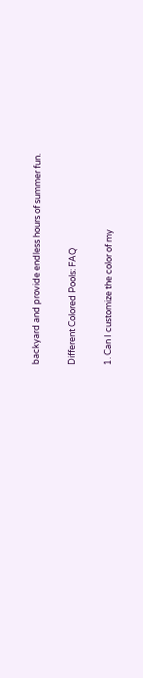backyard and provide endless hours of summer fun.

Different Colored Pools: FAQ

1. Can I customize the color of my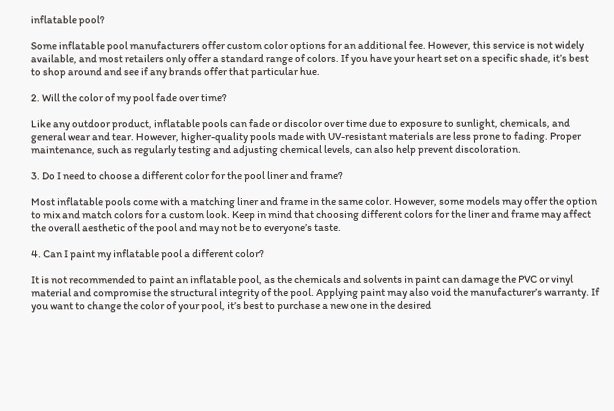inflatable pool?

Some inflatable pool manufacturers offer custom color options for an additional fee. However, this service is not widely available, and most retailers only offer a standard range of colors. If you have your heart set on a specific shade, it’s best to shop around and see if any brands offer that particular hue.

2. Will the color of my pool fade over time?

Like any outdoor product, inflatable pools can fade or discolor over time due to exposure to sunlight, chemicals, and general wear and tear. However, higher-quality pools made with UV-resistant materials are less prone to fading. Proper maintenance, such as regularly testing and adjusting chemical levels, can also help prevent discoloration.

3. Do I need to choose a different color for the pool liner and frame?

Most inflatable pools come with a matching liner and frame in the same color. However, some models may offer the option to mix and match colors for a custom look. Keep in mind that choosing different colors for the liner and frame may affect the overall aesthetic of the pool and may not be to everyone’s taste.

4. Can I paint my inflatable pool a different color?

It is not recommended to paint an inflatable pool, as the chemicals and solvents in paint can damage the PVC or vinyl material and compromise the structural integrity of the pool. Applying paint may also void the manufacturer’s warranty. If you want to change the color of your pool, it’s best to purchase a new one in the desired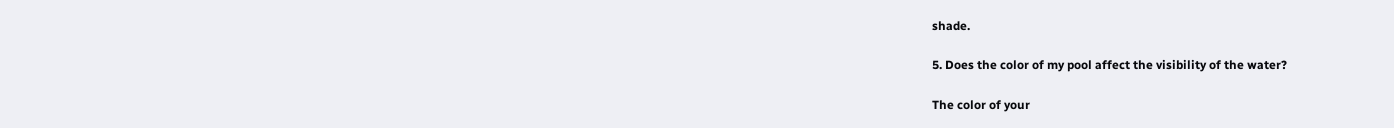shade.

5. Does the color of my pool affect the visibility of the water?

The color of your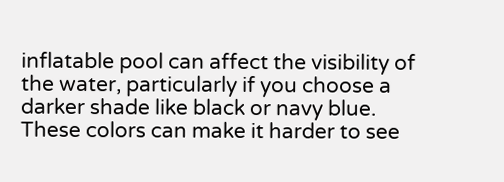inflatable pool can affect the visibility of the water, particularly if you choose a darker shade like black or navy blue. These colors can make it harder to see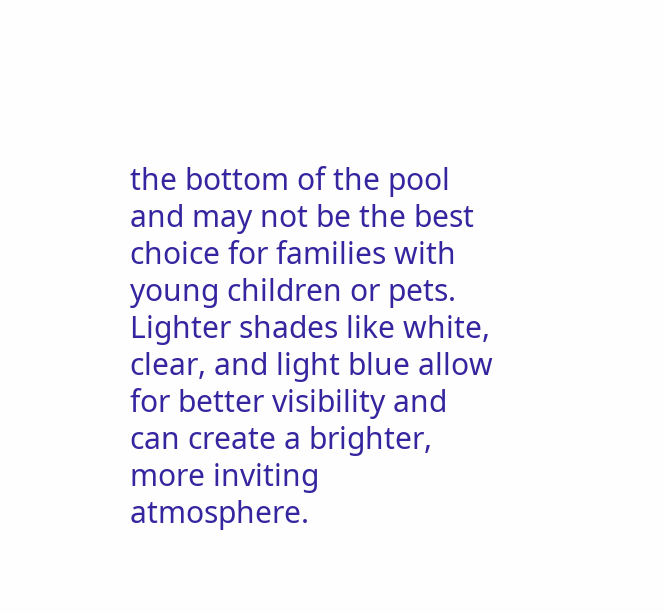the bottom of the pool and may not be the best choice for families with young children or pets. Lighter shades like white, clear, and light blue allow for better visibility and can create a brighter, more inviting atmosphere.